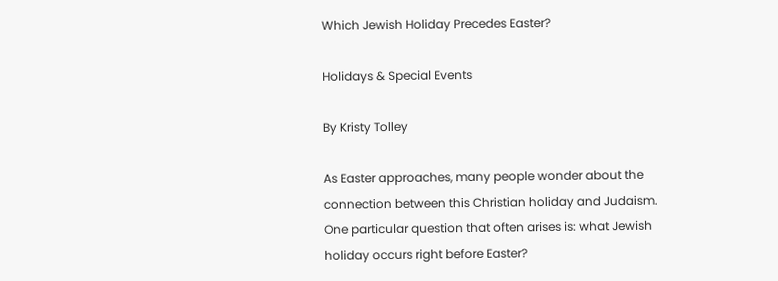Which Jewish Holiday Precedes Easter?

Holidays & Special Events

By Kristy Tolley

As Easter approaches, many people wonder about the connection between this Christian holiday and Judaism. One particular question that often arises is: what Jewish holiday occurs right before Easter?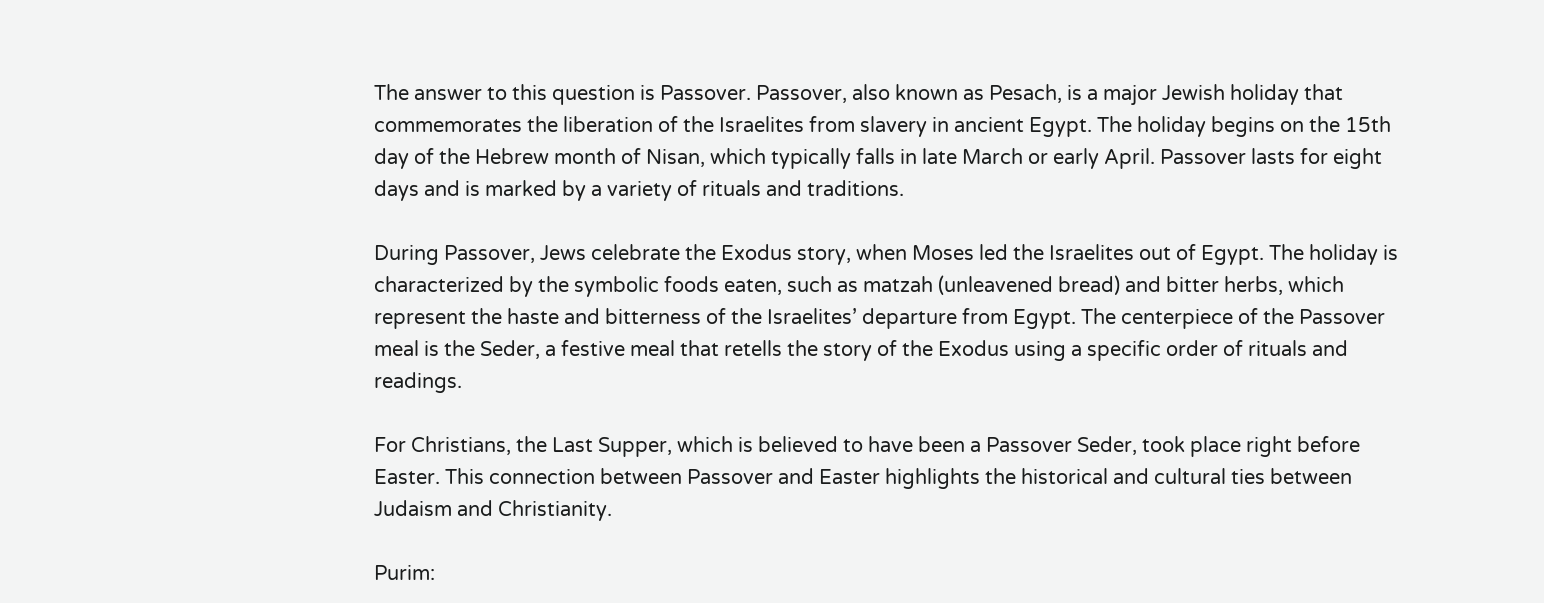The answer to this question is Passover. Passover, also known as Pesach, is a major Jewish holiday that commemorates the liberation of the Israelites from slavery in ancient Egypt. The holiday begins on the 15th day of the Hebrew month of Nisan, which typically falls in late March or early April. Passover lasts for eight days and is marked by a variety of rituals and traditions.

During Passover, Jews celebrate the Exodus story, when Moses led the Israelites out of Egypt. The holiday is characterized by the symbolic foods eaten, such as matzah (unleavened bread) and bitter herbs, which represent the haste and bitterness of the Israelites’ departure from Egypt. The centerpiece of the Passover meal is the Seder, a festive meal that retells the story of the Exodus using a specific order of rituals and readings.

For Christians, the Last Supper, which is believed to have been a Passover Seder, took place right before Easter. This connection between Passover and Easter highlights the historical and cultural ties between Judaism and Christianity.

Purim: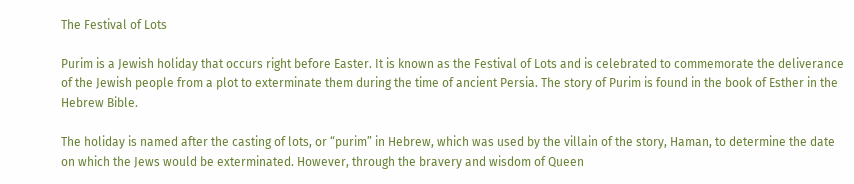The Festival of Lots

Purim is a Jewish holiday that occurs right before Easter. It is known as the Festival of Lots and is celebrated to commemorate the deliverance of the Jewish people from a plot to exterminate them during the time of ancient Persia. The story of Purim is found in the book of Esther in the Hebrew Bible.

The holiday is named after the casting of lots, or “purim” in Hebrew, which was used by the villain of the story, Haman, to determine the date on which the Jews would be exterminated. However, through the bravery and wisdom of Queen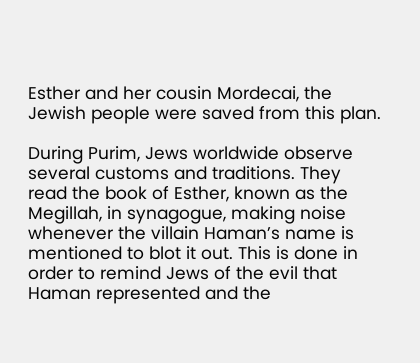Esther and her cousin Mordecai, the Jewish people were saved from this plan.

During Purim, Jews worldwide observe several customs and traditions. They read the book of Esther, known as the Megillah, in synagogue, making noise whenever the villain Haman’s name is mentioned to blot it out. This is done in order to remind Jews of the evil that Haman represented and the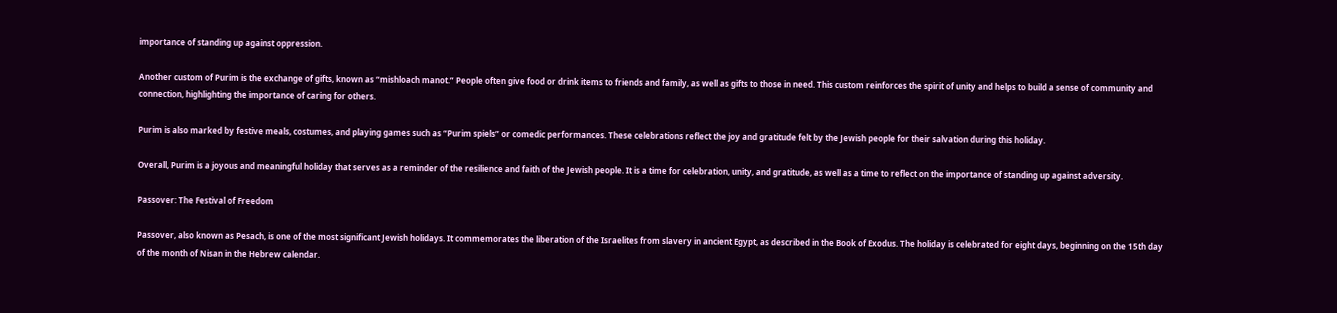importance of standing up against oppression.

Another custom of Purim is the exchange of gifts, known as “mishloach manot.” People often give food or drink items to friends and family, as well as gifts to those in need. This custom reinforces the spirit of unity and helps to build a sense of community and connection, highlighting the importance of caring for others.

Purim is also marked by festive meals, costumes, and playing games such as “Purim spiels” or comedic performances. These celebrations reflect the joy and gratitude felt by the Jewish people for their salvation during this holiday.

Overall, Purim is a joyous and meaningful holiday that serves as a reminder of the resilience and faith of the Jewish people. It is a time for celebration, unity, and gratitude, as well as a time to reflect on the importance of standing up against adversity.

Passover: The Festival of Freedom

Passover, also known as Pesach, is one of the most significant Jewish holidays. It commemorates the liberation of the Israelites from slavery in ancient Egypt, as described in the Book of Exodus. The holiday is celebrated for eight days, beginning on the 15th day of the month of Nisan in the Hebrew calendar.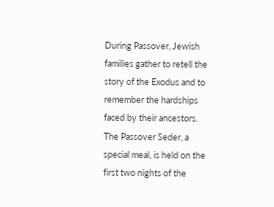During Passover, Jewish families gather to retell the story of the Exodus and to remember the hardships faced by their ancestors. The Passover Seder, a special meal, is held on the first two nights of the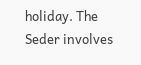holiday. The Seder involves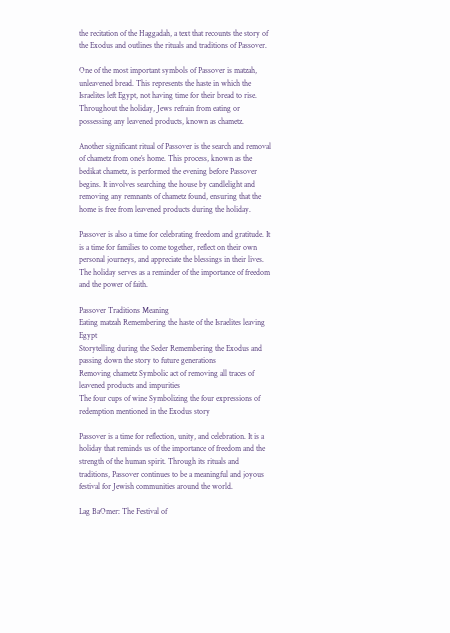the recitation of the Haggadah, a text that recounts the story of the Exodus and outlines the rituals and traditions of Passover.

One of the most important symbols of Passover is matzah, unleavened bread. This represents the haste in which the Israelites left Egypt, not having time for their bread to rise. Throughout the holiday, Jews refrain from eating or possessing any leavened products, known as chametz.

Another significant ritual of Passover is the search and removal of chametz from one’s home. This process, known as the bedikat chametz, is performed the evening before Passover begins. It involves searching the house by candlelight and removing any remnants of chametz found, ensuring that the home is free from leavened products during the holiday.

Passover is also a time for celebrating freedom and gratitude. It is a time for families to come together, reflect on their own personal journeys, and appreciate the blessings in their lives. The holiday serves as a reminder of the importance of freedom and the power of faith.

Passover Traditions Meaning
Eating matzah Remembering the haste of the Israelites leaving Egypt
Storytelling during the Seder Remembering the Exodus and passing down the story to future generations
Removing chametz Symbolic act of removing all traces of leavened products and impurities
The four cups of wine Symbolizing the four expressions of redemption mentioned in the Exodus story

Passover is a time for reflection, unity, and celebration. It is a holiday that reminds us of the importance of freedom and the strength of the human spirit. Through its rituals and traditions, Passover continues to be a meaningful and joyous festival for Jewish communities around the world.

Lag BaOmer: The Festival of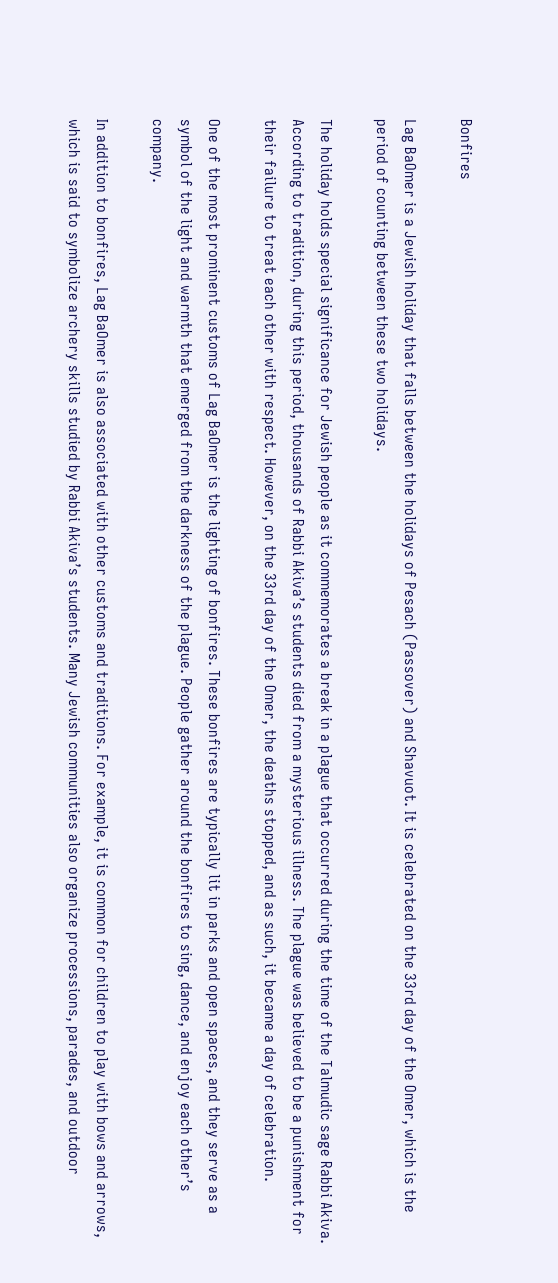Bonfires

Lag BaOmer is a Jewish holiday that falls between the holidays of Pesach (Passover) and Shavuot. It is celebrated on the 33rd day of the Omer, which is the period of counting between these two holidays.

The holiday holds special significance for Jewish people as it commemorates a break in a plague that occurred during the time of the Talmudic sage Rabbi Akiva. According to tradition, during this period, thousands of Rabbi Akiva’s students died from a mysterious illness. The plague was believed to be a punishment for their failure to treat each other with respect. However, on the 33rd day of the Omer, the deaths stopped, and as such, it became a day of celebration.

One of the most prominent customs of Lag BaOmer is the lighting of bonfires. These bonfires are typically lit in parks and open spaces, and they serve as a symbol of the light and warmth that emerged from the darkness of the plague. People gather around the bonfires to sing, dance, and enjoy each other’s company.

In addition to bonfires, Lag BaOmer is also associated with other customs and traditions. For example, it is common for children to play with bows and arrows, which is said to symbolize archery skills studied by Rabbi Akiva’s students. Many Jewish communities also organize processions, parades, and outdoor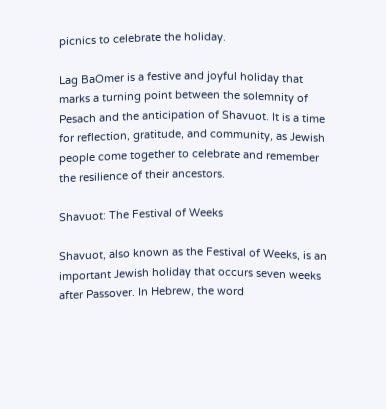picnics to celebrate the holiday.

Lag BaOmer is a festive and joyful holiday that marks a turning point between the solemnity of Pesach and the anticipation of Shavuot. It is a time for reflection, gratitude, and community, as Jewish people come together to celebrate and remember the resilience of their ancestors.

Shavuot: The Festival of Weeks

Shavuot, also known as the Festival of Weeks, is an important Jewish holiday that occurs seven weeks after Passover. In Hebrew, the word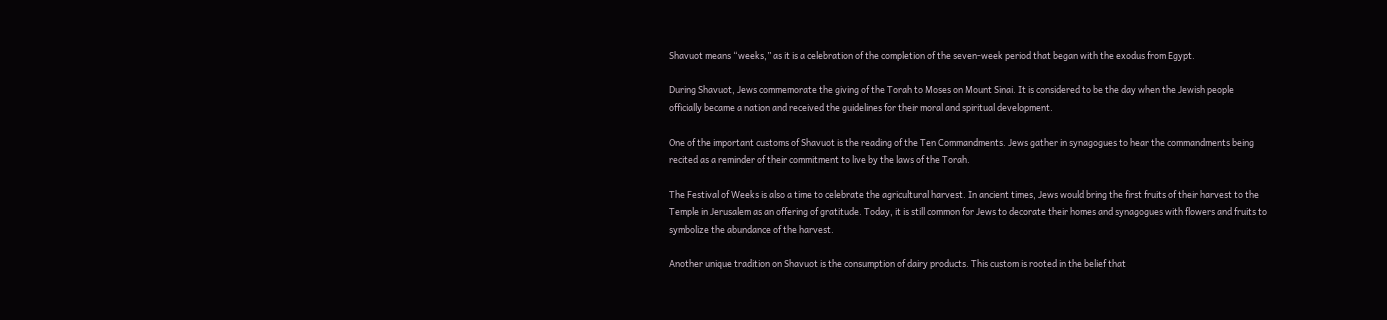Shavuot means “weeks,” as it is a celebration of the completion of the seven-week period that began with the exodus from Egypt.

During Shavuot, Jews commemorate the giving of the Torah to Moses on Mount Sinai. It is considered to be the day when the Jewish people officially became a nation and received the guidelines for their moral and spiritual development.

One of the important customs of Shavuot is the reading of the Ten Commandments. Jews gather in synagogues to hear the commandments being recited as a reminder of their commitment to live by the laws of the Torah.

The Festival of Weeks is also a time to celebrate the agricultural harvest. In ancient times, Jews would bring the first fruits of their harvest to the Temple in Jerusalem as an offering of gratitude. Today, it is still common for Jews to decorate their homes and synagogues with flowers and fruits to symbolize the abundance of the harvest.

Another unique tradition on Shavuot is the consumption of dairy products. This custom is rooted in the belief that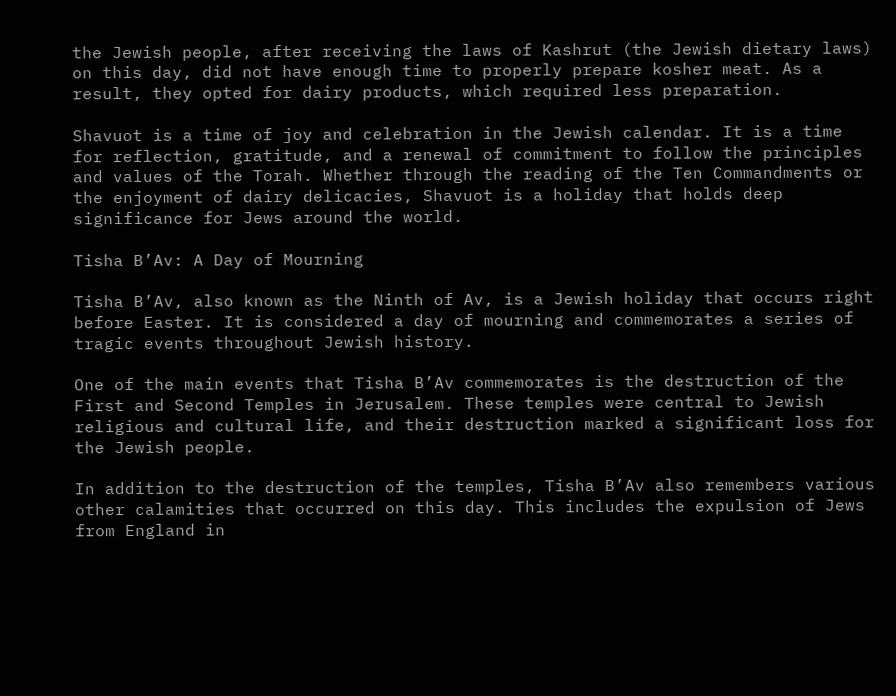the Jewish people, after receiving the laws of Kashrut (the Jewish dietary laws) on this day, did not have enough time to properly prepare kosher meat. As a result, they opted for dairy products, which required less preparation.

Shavuot is a time of joy and celebration in the Jewish calendar. It is a time for reflection, gratitude, and a renewal of commitment to follow the principles and values of the Torah. Whether through the reading of the Ten Commandments or the enjoyment of dairy delicacies, Shavuot is a holiday that holds deep significance for Jews around the world.

Tisha B’Av: A Day of Mourning

Tisha B’Av, also known as the Ninth of Av, is a Jewish holiday that occurs right before Easter. It is considered a day of mourning and commemorates a series of tragic events throughout Jewish history.

One of the main events that Tisha B’Av commemorates is the destruction of the First and Second Temples in Jerusalem. These temples were central to Jewish religious and cultural life, and their destruction marked a significant loss for the Jewish people.

In addition to the destruction of the temples, Tisha B’Av also remembers various other calamities that occurred on this day. This includes the expulsion of Jews from England in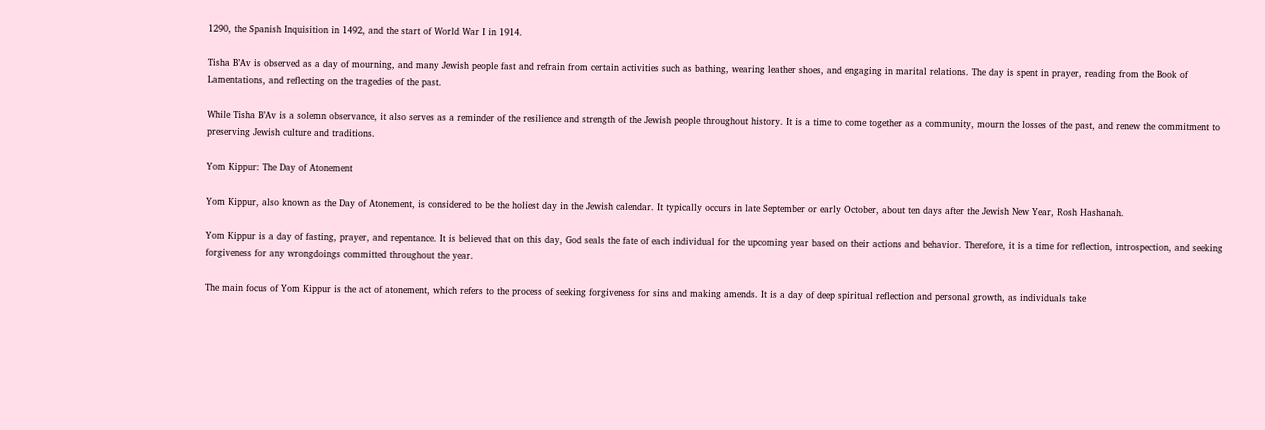1290, the Spanish Inquisition in 1492, and the start of World War I in 1914.

Tisha B’Av is observed as a day of mourning, and many Jewish people fast and refrain from certain activities such as bathing, wearing leather shoes, and engaging in marital relations. The day is spent in prayer, reading from the Book of Lamentations, and reflecting on the tragedies of the past.

While Tisha B’Av is a solemn observance, it also serves as a reminder of the resilience and strength of the Jewish people throughout history. It is a time to come together as a community, mourn the losses of the past, and renew the commitment to preserving Jewish culture and traditions.

Yom Kippur: The Day of Atonement

Yom Kippur, also known as the Day of Atonement, is considered to be the holiest day in the Jewish calendar. It typically occurs in late September or early October, about ten days after the Jewish New Year, Rosh Hashanah.

Yom Kippur is a day of fasting, prayer, and repentance. It is believed that on this day, God seals the fate of each individual for the upcoming year based on their actions and behavior. Therefore, it is a time for reflection, introspection, and seeking forgiveness for any wrongdoings committed throughout the year.

The main focus of Yom Kippur is the act of atonement, which refers to the process of seeking forgiveness for sins and making amends. It is a day of deep spiritual reflection and personal growth, as individuals take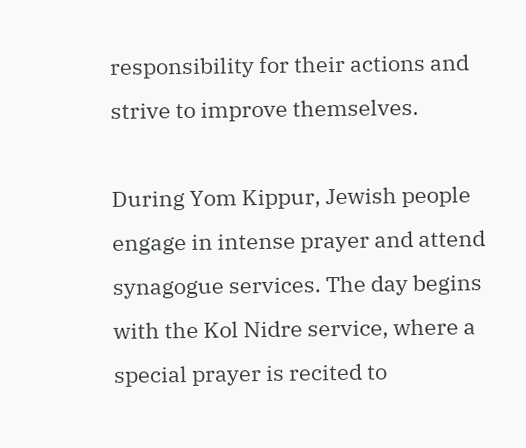responsibility for their actions and strive to improve themselves.

During Yom Kippur, Jewish people engage in intense prayer and attend synagogue services. The day begins with the Kol Nidre service, where a special prayer is recited to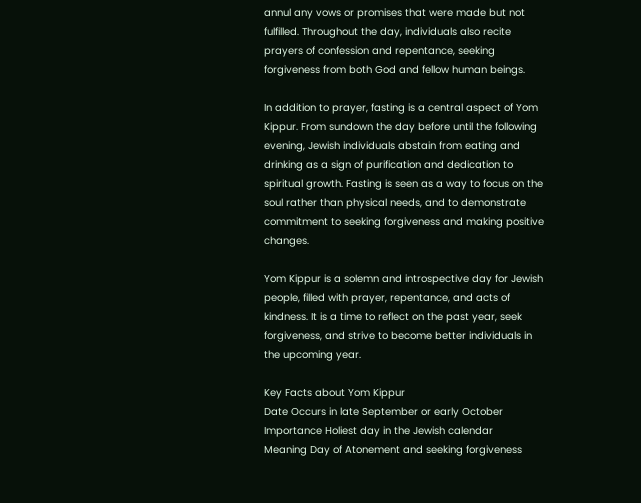annul any vows or promises that were made but not fulfilled. Throughout the day, individuals also recite prayers of confession and repentance, seeking forgiveness from both God and fellow human beings.

In addition to prayer, fasting is a central aspect of Yom Kippur. From sundown the day before until the following evening, Jewish individuals abstain from eating and drinking as a sign of purification and dedication to spiritual growth. Fasting is seen as a way to focus on the soul rather than physical needs, and to demonstrate commitment to seeking forgiveness and making positive changes.

Yom Kippur is a solemn and introspective day for Jewish people, filled with prayer, repentance, and acts of kindness. It is a time to reflect on the past year, seek forgiveness, and strive to become better individuals in the upcoming year.

Key Facts about Yom Kippur
Date Occurs in late September or early October
Importance Holiest day in the Jewish calendar
Meaning Day of Atonement and seeking forgiveness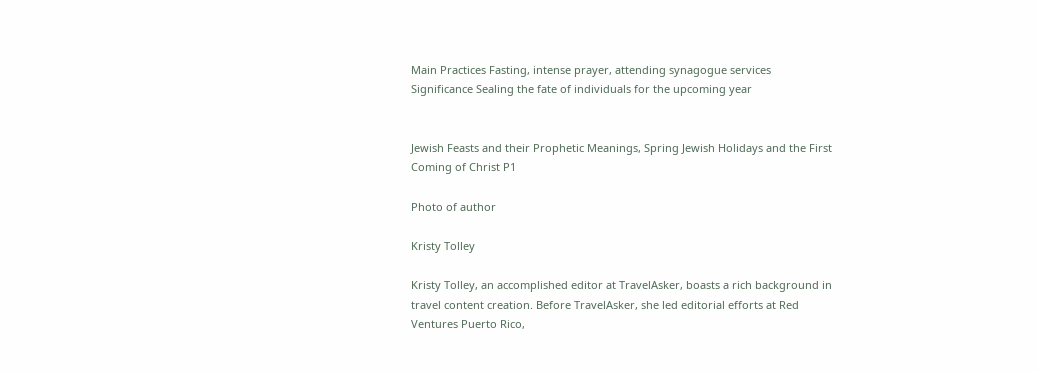Main Practices Fasting, intense prayer, attending synagogue services
Significance Sealing the fate of individuals for the upcoming year


Jewish Feasts and their Prophetic Meanings, Spring Jewish Holidays and the First Coming of Christ P1

Photo of author

Kristy Tolley

Kristy Tolley, an accomplished editor at TravelAsker, boasts a rich background in travel content creation. Before TravelAsker, she led editorial efforts at Red Ventures Puerto Rico,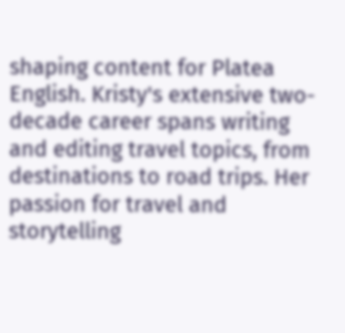shaping content for Platea English. Kristy's extensive two-decade career spans writing and editing travel topics, from destinations to road trips. Her passion for travel and storytelling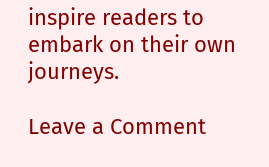inspire readers to embark on their own journeys.

Leave a Comment